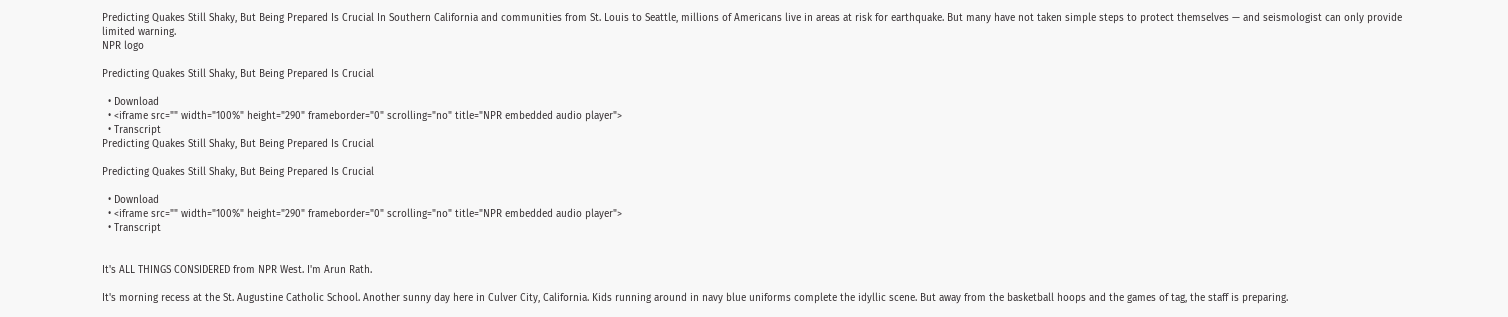Predicting Quakes Still Shaky, But Being Prepared Is Crucial In Southern California and communities from St. Louis to Seattle, millions of Americans live in areas at risk for earthquake. But many have not taken simple steps to protect themselves — and seismologist can only provide limited warning.
NPR logo

Predicting Quakes Still Shaky, But Being Prepared Is Crucial

  • Download
  • <iframe src="" width="100%" height="290" frameborder="0" scrolling="no" title="NPR embedded audio player">
  • Transcript
Predicting Quakes Still Shaky, But Being Prepared Is Crucial

Predicting Quakes Still Shaky, But Being Prepared Is Crucial

  • Download
  • <iframe src="" width="100%" height="290" frameborder="0" scrolling="no" title="NPR embedded audio player">
  • Transcript


It's ALL THINGS CONSIDERED from NPR West. I'm Arun Rath.

It's morning recess at the St. Augustine Catholic School. Another sunny day here in Culver City, California. Kids running around in navy blue uniforms complete the idyllic scene. But away from the basketball hoops and the games of tag, the staff is preparing.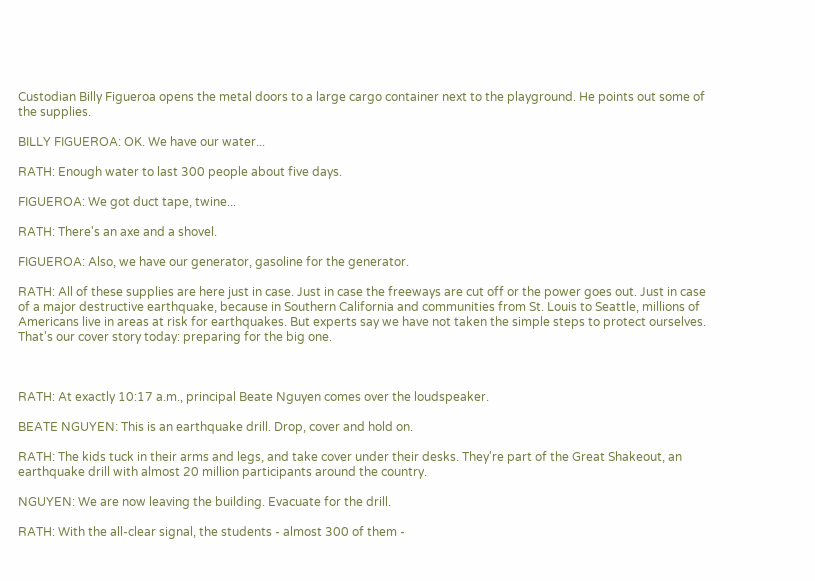Custodian Billy Figueroa opens the metal doors to a large cargo container next to the playground. He points out some of the supplies.

BILLY FIGUEROA: OK. We have our water...

RATH: Enough water to last 300 people about five days.

FIGUEROA: We got duct tape, twine...

RATH: There's an axe and a shovel.

FIGUEROA: Also, we have our generator, gasoline for the generator.

RATH: All of these supplies are here just in case. Just in case the freeways are cut off or the power goes out. Just in case of a major destructive earthquake, because in Southern California and communities from St. Louis to Seattle, millions of Americans live in areas at risk for earthquakes. But experts say we have not taken the simple steps to protect ourselves. That's our cover story today: preparing for the big one.



RATH: At exactly 10:17 a.m., principal Beate Nguyen comes over the loudspeaker.

BEATE NGUYEN: This is an earthquake drill. Drop, cover and hold on.

RATH: The kids tuck in their arms and legs, and take cover under their desks. They're part of the Great Shakeout, an earthquake drill with almost 20 million participants around the country.

NGUYEN: We are now leaving the building. Evacuate for the drill.

RATH: With the all-clear signal, the students - almost 300 of them -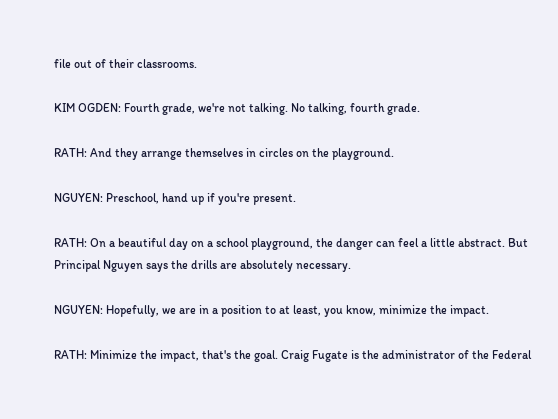file out of their classrooms.

KIM OGDEN: Fourth grade, we're not talking. No talking, fourth grade.

RATH: And they arrange themselves in circles on the playground.

NGUYEN: Preschool, hand up if you're present.

RATH: On a beautiful day on a school playground, the danger can feel a little abstract. But Principal Nguyen says the drills are absolutely necessary.

NGUYEN: Hopefully, we are in a position to at least, you know, minimize the impact.

RATH: Minimize the impact, that's the goal. Craig Fugate is the administrator of the Federal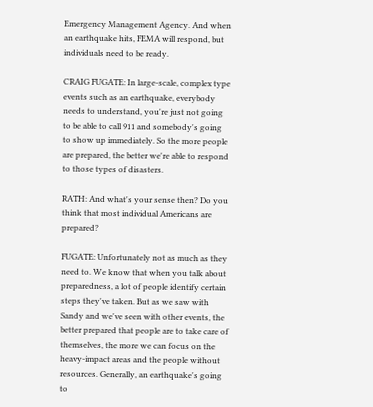Emergency Management Agency. And when an earthquake hits, FEMA will respond, but individuals need to be ready.

CRAIG FUGATE: In large-scale, complex type events such as an earthquake, everybody needs to understand, you're just not going to be able to call 911 and somebody's going to show up immediately. So the more people are prepared, the better we're able to respond to those types of disasters.

RATH: And what's your sense then? Do you think that most individual Americans are prepared?

FUGATE: Unfortunately not as much as they need to. We know that when you talk about preparedness, a lot of people identify certain steps they've taken. But as we saw with Sandy and we've seen with other events, the better prepared that people are to take care of themselves, the more we can focus on the heavy-impact areas and the people without resources. Generally, an earthquake's going to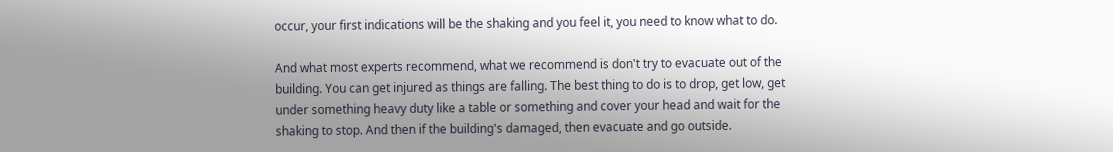occur, your first indications will be the shaking and you feel it, you need to know what to do.

And what most experts recommend, what we recommend is don't try to evacuate out of the building. You can get injured as things are falling. The best thing to do is to drop, get low, get under something heavy duty like a table or something and cover your head and wait for the shaking to stop. And then if the building's damaged, then evacuate and go outside.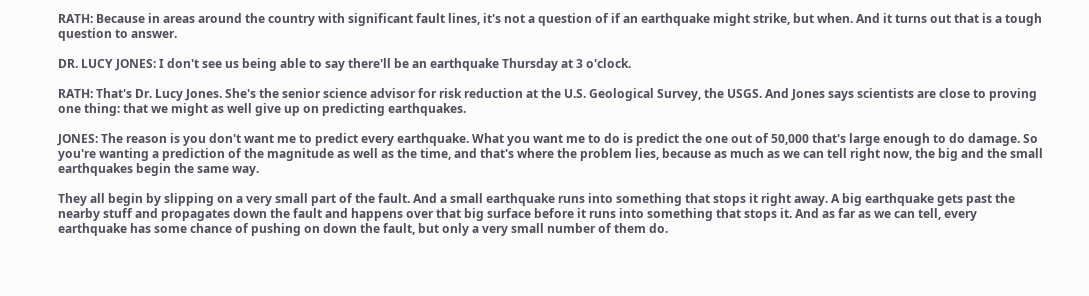RATH: Because in areas around the country with significant fault lines, it's not a question of if an earthquake might strike, but when. And it turns out that is a tough question to answer.

DR. LUCY JONES: I don't see us being able to say there'll be an earthquake Thursday at 3 o'clock.

RATH: That's Dr. Lucy Jones. She's the senior science advisor for risk reduction at the U.S. Geological Survey, the USGS. And Jones says scientists are close to proving one thing: that we might as well give up on predicting earthquakes.

JONES: The reason is you don't want me to predict every earthquake. What you want me to do is predict the one out of 50,000 that's large enough to do damage. So you're wanting a prediction of the magnitude as well as the time, and that's where the problem lies, because as much as we can tell right now, the big and the small earthquakes begin the same way.

They all begin by slipping on a very small part of the fault. And a small earthquake runs into something that stops it right away. A big earthquake gets past the nearby stuff and propagates down the fault and happens over that big surface before it runs into something that stops it. And as far as we can tell, every earthquake has some chance of pushing on down the fault, but only a very small number of them do.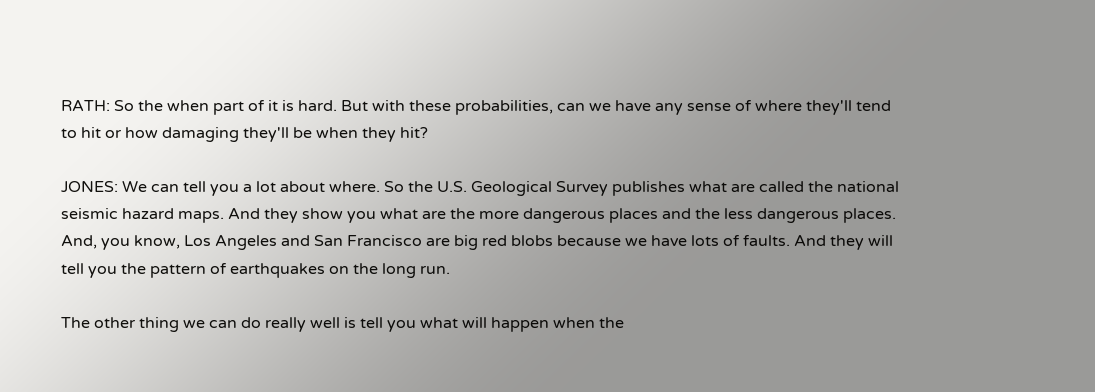RATH: So the when part of it is hard. But with these probabilities, can we have any sense of where they'll tend to hit or how damaging they'll be when they hit?

JONES: We can tell you a lot about where. So the U.S. Geological Survey publishes what are called the national seismic hazard maps. And they show you what are the more dangerous places and the less dangerous places. And, you know, Los Angeles and San Francisco are big red blobs because we have lots of faults. And they will tell you the pattern of earthquakes on the long run.

The other thing we can do really well is tell you what will happen when the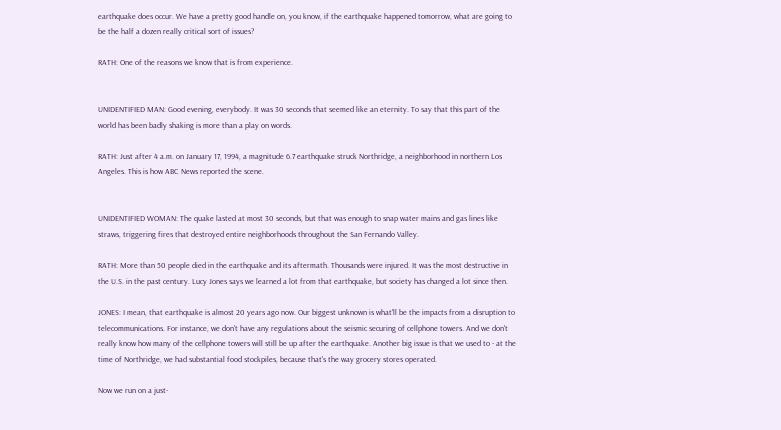earthquake does occur. We have a pretty good handle on, you know, if the earthquake happened tomorrow, what are going to be the half a dozen really critical sort of issues?

RATH: One of the reasons we know that is from experience.


UNIDENTIFIED MAN: Good evening, everybody. It was 30 seconds that seemed like an eternity. To say that this part of the world has been badly shaking is more than a play on words.

RATH: Just after 4 a.m. on January 17, 1994, a magnitude 6.7 earthquake struck Northridge, a neighborhood in northern Los Angeles. This is how ABC News reported the scene.


UNIDENTIFIED WOMAN: The quake lasted at most 30 seconds, but that was enough to snap water mains and gas lines like straws, triggering fires that destroyed entire neighborhoods throughout the San Fernando Valley.

RATH: More than 50 people died in the earthquake and its aftermath. Thousands were injured. It was the most destructive in the U.S. in the past century. Lucy Jones says we learned a lot from that earthquake, but society has changed a lot since then.

JONES: I mean, that earthquake is almost 20 years ago now. Our biggest unknown is what'll be the impacts from a disruption to telecommunications. For instance, we don't have any regulations about the seismic securing of cellphone towers. And we don't really know how many of the cellphone towers will still be up after the earthquake. Another big issue is that we used to - at the time of Northridge, we had substantial food stockpiles, because that's the way grocery stores operated.

Now we run on a just-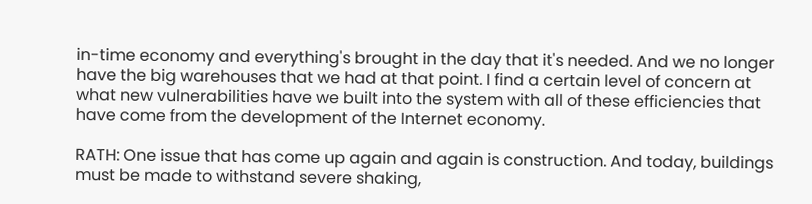in-time economy and everything's brought in the day that it's needed. And we no longer have the big warehouses that we had at that point. I find a certain level of concern at what new vulnerabilities have we built into the system with all of these efficiencies that have come from the development of the Internet economy.

RATH: One issue that has come up again and again is construction. And today, buildings must be made to withstand severe shaking,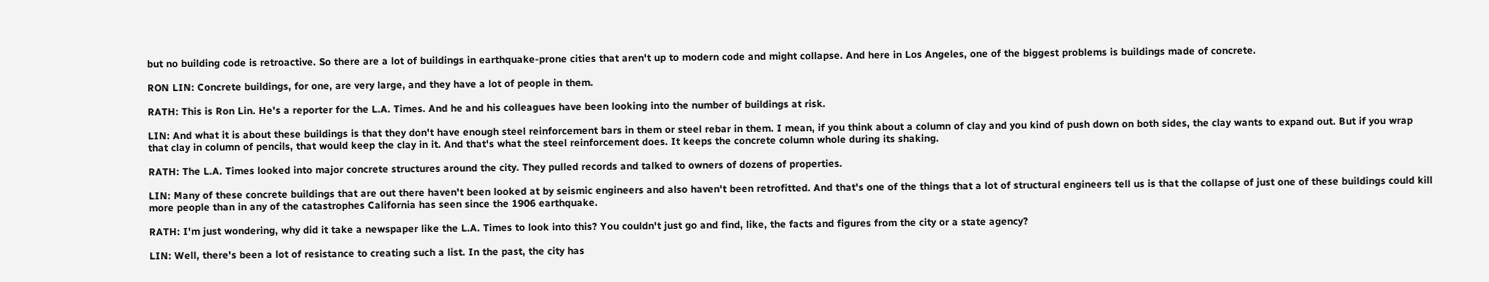but no building code is retroactive. So there are a lot of buildings in earthquake-prone cities that aren't up to modern code and might collapse. And here in Los Angeles, one of the biggest problems is buildings made of concrete.

RON LIN: Concrete buildings, for one, are very large, and they have a lot of people in them.

RATH: This is Ron Lin. He's a reporter for the L.A. Times. And he and his colleagues have been looking into the number of buildings at risk.

LIN: And what it is about these buildings is that they don't have enough steel reinforcement bars in them or steel rebar in them. I mean, if you think about a column of clay and you kind of push down on both sides, the clay wants to expand out. But if you wrap that clay in column of pencils, that would keep the clay in it. And that's what the steel reinforcement does. It keeps the concrete column whole during its shaking.

RATH: The L.A. Times looked into major concrete structures around the city. They pulled records and talked to owners of dozens of properties.

LIN: Many of these concrete buildings that are out there haven't been looked at by seismic engineers and also haven't been retrofitted. And that's one of the things that a lot of structural engineers tell us is that the collapse of just one of these buildings could kill more people than in any of the catastrophes California has seen since the 1906 earthquake.

RATH: I'm just wondering, why did it take a newspaper like the L.A. Times to look into this? You couldn't just go and find, like, the facts and figures from the city or a state agency?

LIN: Well, there's been a lot of resistance to creating such a list. In the past, the city has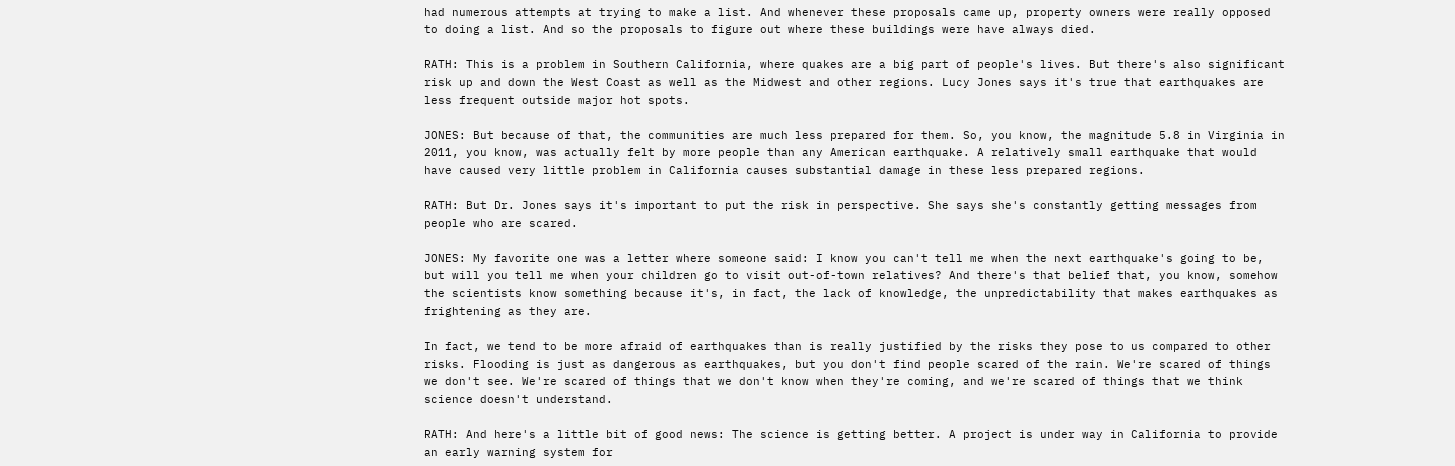had numerous attempts at trying to make a list. And whenever these proposals came up, property owners were really opposed to doing a list. And so the proposals to figure out where these buildings were have always died.

RATH: This is a problem in Southern California, where quakes are a big part of people's lives. But there's also significant risk up and down the West Coast as well as the Midwest and other regions. Lucy Jones says it's true that earthquakes are less frequent outside major hot spots.

JONES: But because of that, the communities are much less prepared for them. So, you know, the magnitude 5.8 in Virginia in 2011, you know, was actually felt by more people than any American earthquake. A relatively small earthquake that would have caused very little problem in California causes substantial damage in these less prepared regions.

RATH: But Dr. Jones says it's important to put the risk in perspective. She says she's constantly getting messages from people who are scared.

JONES: My favorite one was a letter where someone said: I know you can't tell me when the next earthquake's going to be, but will you tell me when your children go to visit out-of-town relatives? And there's that belief that, you know, somehow the scientists know something because it's, in fact, the lack of knowledge, the unpredictability that makes earthquakes as frightening as they are.

In fact, we tend to be more afraid of earthquakes than is really justified by the risks they pose to us compared to other risks. Flooding is just as dangerous as earthquakes, but you don't find people scared of the rain. We're scared of things we don't see. We're scared of things that we don't know when they're coming, and we're scared of things that we think science doesn't understand.

RATH: And here's a little bit of good news: The science is getting better. A project is under way in California to provide an early warning system for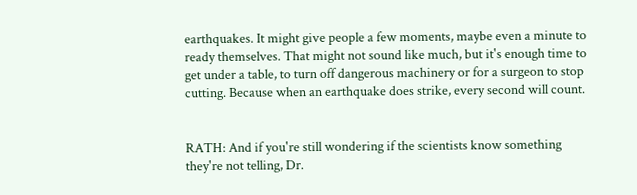earthquakes. It might give people a few moments, maybe even a minute to ready themselves. That might not sound like much, but it's enough time to get under a table, to turn off dangerous machinery or for a surgeon to stop cutting. Because when an earthquake does strike, every second will count.


RATH: And if you're still wondering if the scientists know something they're not telling, Dr.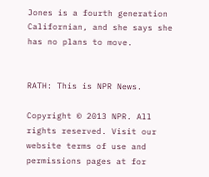Jones is a fourth generation Californian, and she says she has no plans to move.


RATH: This is NPR News.

Copyright © 2013 NPR. All rights reserved. Visit our website terms of use and permissions pages at for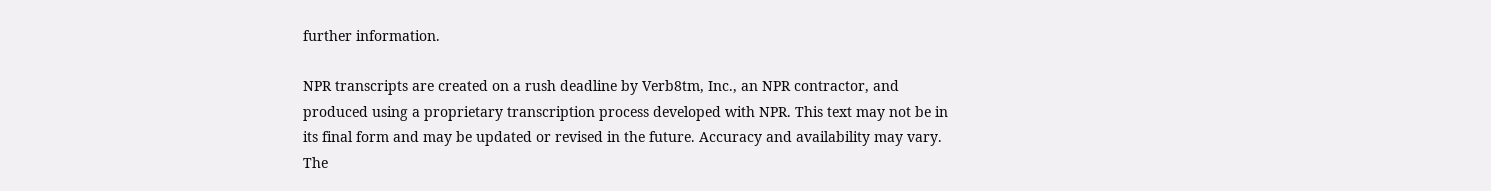further information.

NPR transcripts are created on a rush deadline by Verb8tm, Inc., an NPR contractor, and produced using a proprietary transcription process developed with NPR. This text may not be in its final form and may be updated or revised in the future. Accuracy and availability may vary. The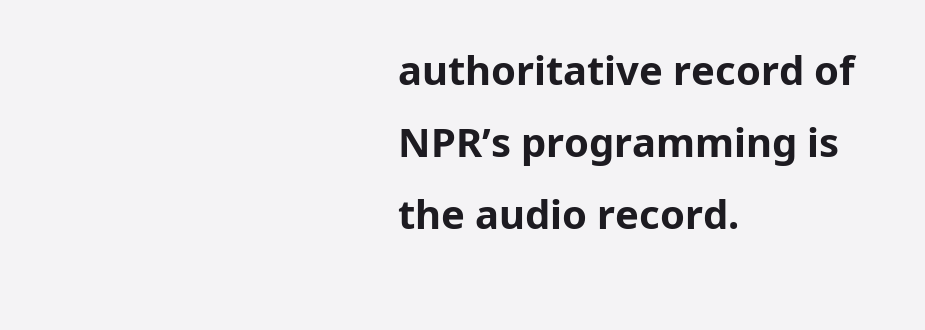authoritative record of NPR’s programming is the audio record.